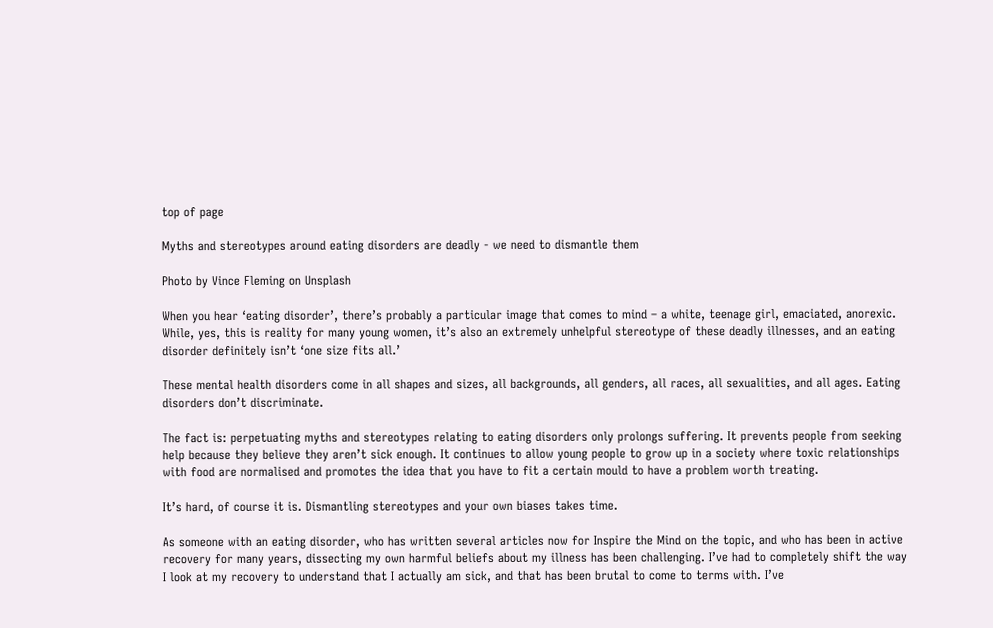top of page

Myths and stereotypes around eating disorders are deadly - we need to dismantle them

Photo by Vince Fleming on Unsplash

When you hear ‘eating disorder’, there’s probably a particular image that comes to mind – a white, teenage girl, emaciated, anorexic. While, yes, this is reality for many young women, it’s also an extremely unhelpful stereotype of these deadly illnesses, and an eating disorder definitely isn’t ‘one size fits all.’

These mental health disorders come in all shapes and sizes, all backgrounds, all genders, all races, all sexualities, and all ages. Eating disorders don’t discriminate.

The fact is: perpetuating myths and stereotypes relating to eating disorders only prolongs suffering. It prevents people from seeking help because they believe they aren’t sick enough. It continues to allow young people to grow up in a society where toxic relationships with food are normalised and promotes the idea that you have to fit a certain mould to have a problem worth treating.

It’s hard, of course it is. Dismantling stereotypes and your own biases takes time.

As someone with an eating disorder, who has written several articles now for Inspire the Mind on the topic, and who has been in active recovery for many years, dissecting my own harmful beliefs about my illness has been challenging. I’ve had to completely shift the way I look at my recovery to understand that I actually am sick, and that has been brutal to come to terms with. I’ve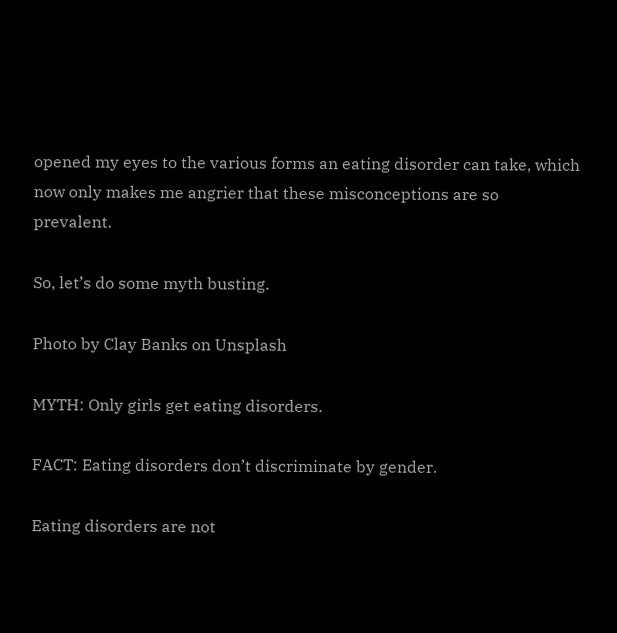opened my eyes to the various forms an eating disorder can take, which now only makes me angrier that these misconceptions are so prevalent.

So, let’s do some myth busting.

Photo by Clay Banks on Unsplash

MYTH: Only girls get eating disorders.

FACT: Eating disorders don’t discriminate by gender.

Eating disorders are not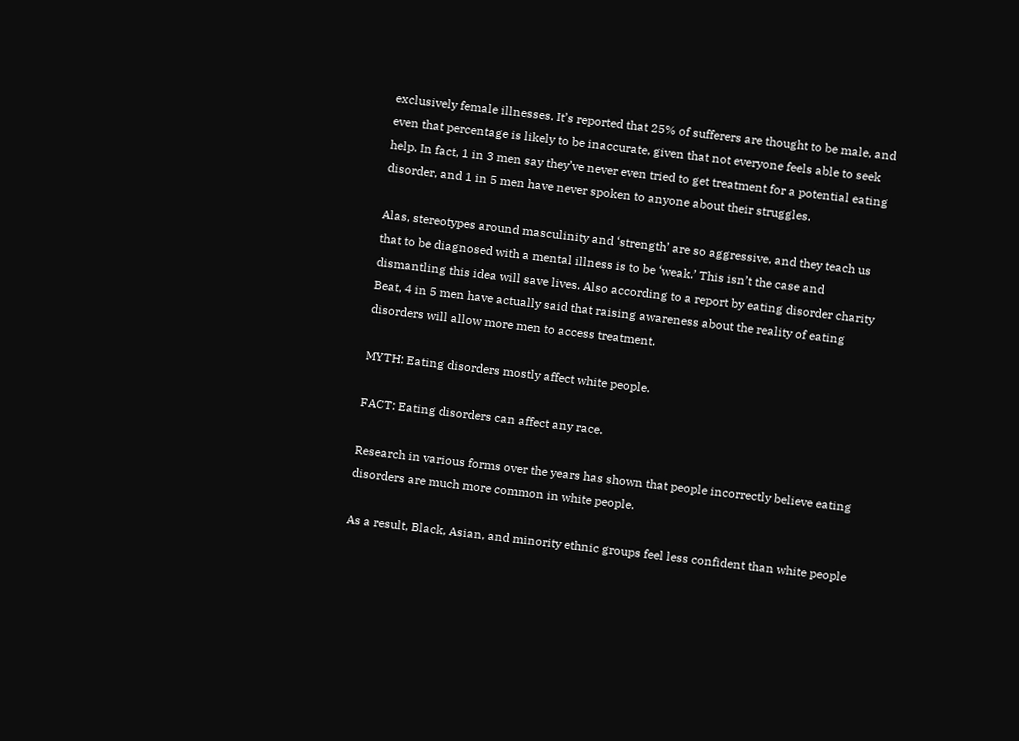exclusively female illnesses. It’s reported that 25% of sufferers are thought to be male, and even that percentage is likely to be inaccurate, given that not everyone feels able to seek help. In fact, 1 in 3 men say they’ve never even tried to get treatment for a potential eating disorder, and 1 in 5 men have never spoken to anyone about their struggles.

Alas, stereotypes around masculinity and ‘strength’ are so aggressive, and they teach us that to be diagnosed with a mental illness is to be ‘weak.’ This isn’t the case and dismantling this idea will save lives. Also according to a report by eating disorder charity Beat, 4 in 5 men have actually said that raising awareness about the reality of eating disorders will allow more men to access treatment.

MYTH: Eating disorders mostly affect white people.

FACT: Eating disorders can affect any race.

Research in various forms over the years has shown that people incorrectly believe eating disorders are much more common in white people.

As a result, Black, Asian, and minority ethnic groups feel less confident than white people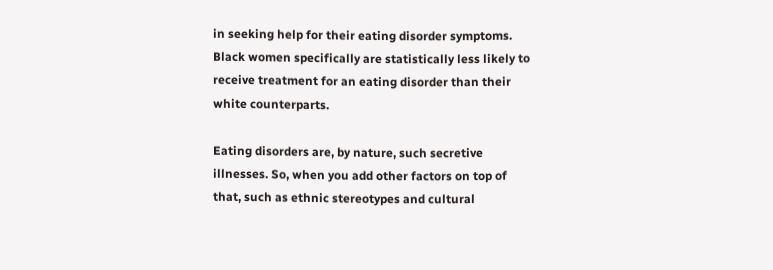in seeking help for their eating disorder symptoms. Black women specifically are statistically less likely to receive treatment for an eating disorder than their white counterparts.

Eating disorders are, by nature, such secretive illnesses. So, when you add other factors on top of that, such as ethnic stereotypes and cultural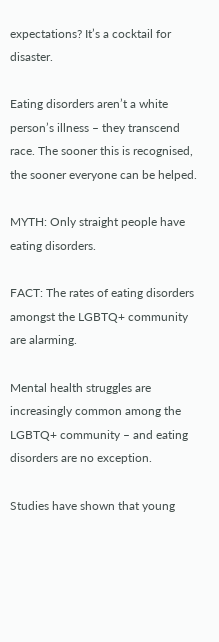expectations? It’s a cocktail for disaster.

Eating disorders aren’t a white person’s illness – they transcend race. The sooner this is recognised, the sooner everyone can be helped.

MYTH: Only straight people have eating disorders.

FACT: The rates of eating disorders amongst the LGBTQ+ community are alarming.

Mental health struggles are increasingly common among the LGBTQ+ community – and eating disorders are no exception.

Studies have shown that young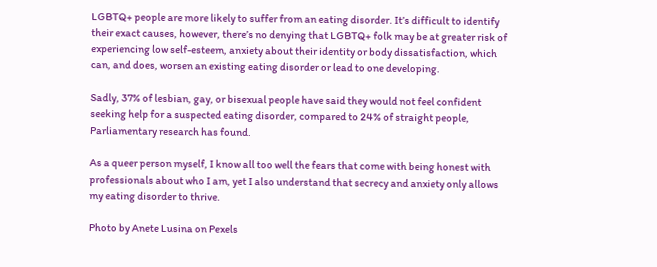LGBTQ+ people are more likely to suffer from an eating disorder. It’s difficult to identify their exact causes, however, there’s no denying that LGBTQ+ folk may be at greater risk of experiencing low self-esteem, anxiety about their identity or body dissatisfaction, which can, and does, worsen an existing eating disorder or lead to one developing.

Sadly, 37% of lesbian, gay, or bisexual people have said they would not feel confident seeking help for a suspected eating disorder, compared to 24% of straight people, Parliamentary research has found.

As a queer person myself, I know all too well the fears that come with being honest with professionals about who I am, yet I also understand that secrecy and anxiety only allows my eating disorder to thrive.

Photo by Anete Lusina on Pexels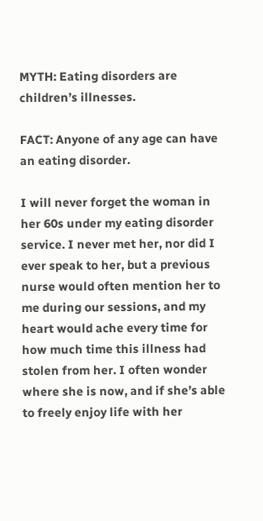MYTH: Eating disorders are children’s illnesses.

FACT: Anyone of any age can have an eating disorder.

I will never forget the woman in her 60s under my eating disorder service. I never met her, nor did I ever speak to her, but a previous nurse would often mention her to me during our sessions, and my heart would ache every time for how much time this illness had stolen from her. I often wonder where she is now, and if she’s able to freely enjoy life with her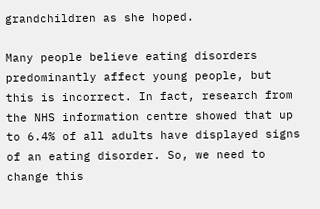grandchildren as she hoped.

Many people believe eating disorders predominantly affect young people, but this is incorrect. In fact, research from the NHS information centre showed that up to 6.4% of all adults have displayed signs of an eating disorder. So, we need to change this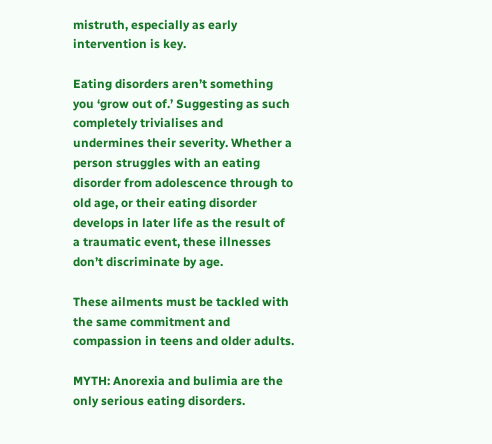mistruth, especially as early intervention is key.

Eating disorders aren’t something you ‘grow out of.’ Suggesting as such completely trivialises and undermines their severity. Whether a person struggles with an eating disorder from adolescence through to old age, or their eating disorder develops in later life as the result of a traumatic event, these illnesses don’t discriminate by age.

These ailments must be tackled with the same commitment and compassion in teens and older adults.

MYTH: Anorexia and bulimia are the only serious eating disorders.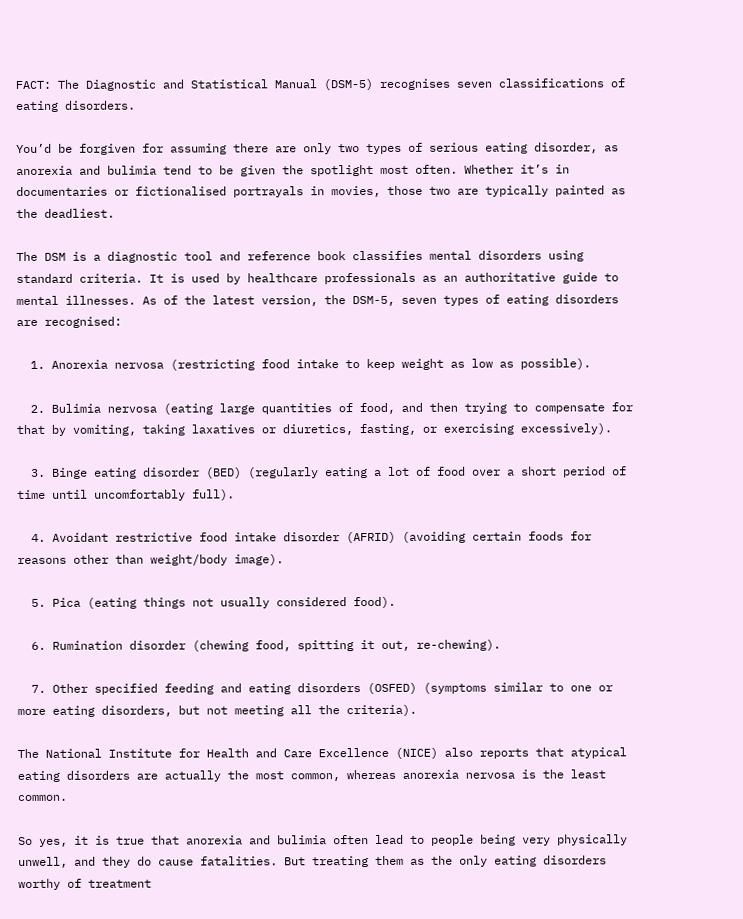FACT: The Diagnostic and Statistical Manual (DSM-5) recognises seven classifications of eating disorders.

You’d be forgiven for assuming there are only two types of serious eating disorder, as anorexia and bulimia tend to be given the spotlight most often. Whether it’s in documentaries or fictionalised portrayals in movies, those two are typically painted as the deadliest.

The DSM is a diagnostic tool and reference book classifies mental disorders using standard criteria. It is used by healthcare professionals as an authoritative guide to mental illnesses. As of the latest version, the DSM-5, seven types of eating disorders are recognised:

  1. Anorexia nervosa (restricting food intake to keep weight as low as possible).

  2. Bulimia nervosa (eating large quantities of food, and then trying to compensate for that by vomiting, taking laxatives or diuretics, fasting, or exercising excessively).

  3. Binge eating disorder (BED) (regularly eating a lot of food over a short period of time until uncomfortably full).

  4. Avoidant restrictive food intake disorder (AFRID) (avoiding certain foods for reasons other than weight/body image).

  5. Pica (eating things not usually considered food).

  6. Rumination disorder (chewing food, spitting it out, re-chewing).

  7. Other specified feeding and eating disorders (OSFED) (symptoms similar to one or more eating disorders, but not meeting all the criteria).

The National Institute for Health and Care Excellence (NICE) also reports that atypical eating disorders are actually the most common, whereas anorexia nervosa is the least common.

So yes, it is true that anorexia and bulimia often lead to people being very physically unwell, and they do cause fatalities. But treating them as the only eating disorders worthy of treatment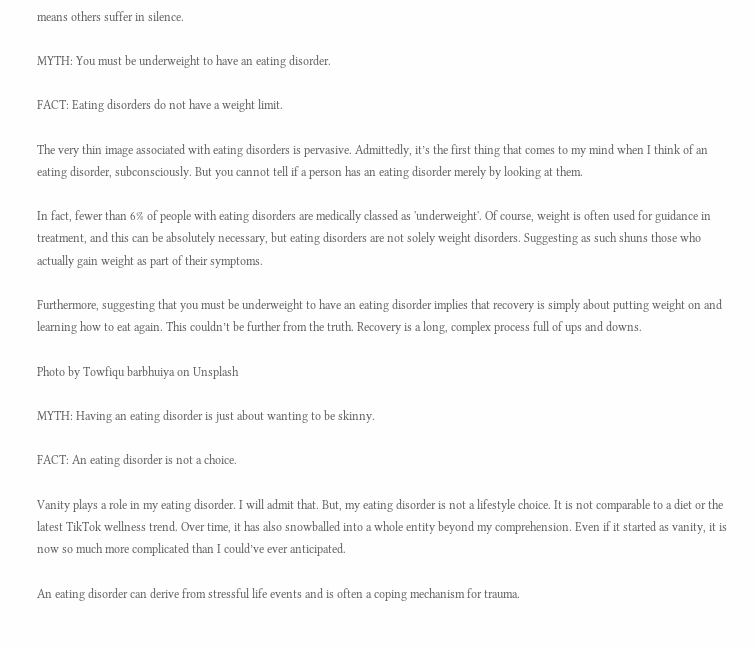means others suffer in silence.

MYTH: You must be underweight to have an eating disorder.

FACT: Eating disorders do not have a weight limit.

The very thin image associated with eating disorders is pervasive. Admittedly, it’s the first thing that comes to my mind when I think of an eating disorder, subconsciously. But you cannot tell if a person has an eating disorder merely by looking at them.

In fact, fewer than 6% of people with eating disorders are medically classed as 'underweight'. Of course, weight is often used for guidance in treatment, and this can be absolutely necessary, but eating disorders are not solely weight disorders. Suggesting as such shuns those who actually gain weight as part of their symptoms.

Furthermore, suggesting that you must be underweight to have an eating disorder implies that recovery is simply about putting weight on and learning how to eat again. This couldn’t be further from the truth. Recovery is a long, complex process full of ups and downs.

Photo by Towfiqu barbhuiya on Unsplash

MYTH: Having an eating disorder is just about wanting to be skinny.

FACT: An eating disorder is not a choice.

Vanity plays a role in my eating disorder. I will admit that. But, my eating disorder is not a lifestyle choice. It is not comparable to a diet or the latest TikTok wellness trend. Over time, it has also snowballed into a whole entity beyond my comprehension. Even if it started as vanity, it is now so much more complicated than I could’ve ever anticipated.

An eating disorder can derive from stressful life events and is often a coping mechanism for trauma.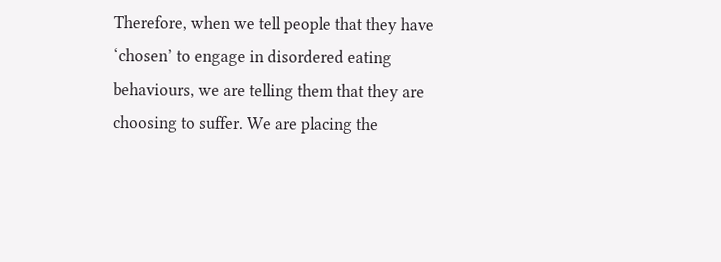Therefore, when we tell people that they have ‘chosen’ to engage in disordered eating behaviours, we are telling them that they are choosing to suffer. We are placing the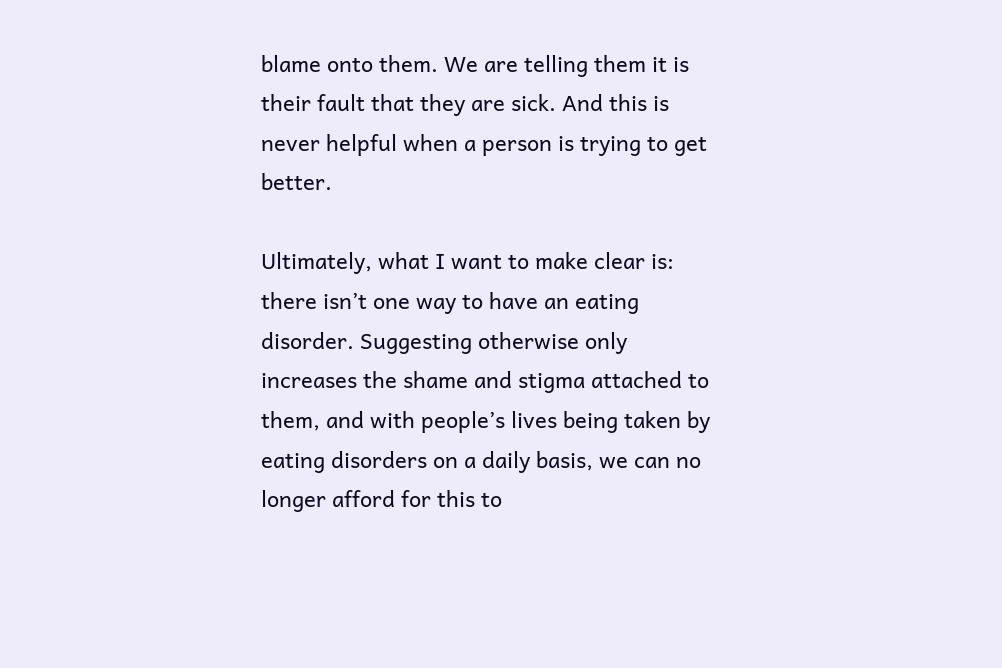blame onto them. We are telling them it is their fault that they are sick. And this is never helpful when a person is trying to get better.

Ultimately, what I want to make clear is: there isn’t one way to have an eating disorder. Suggesting otherwise only increases the shame and stigma attached to them, and with people’s lives being taken by eating disorders on a daily basis, we can no longer afford for this to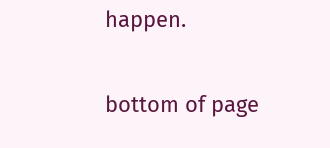happen.


bottom of page